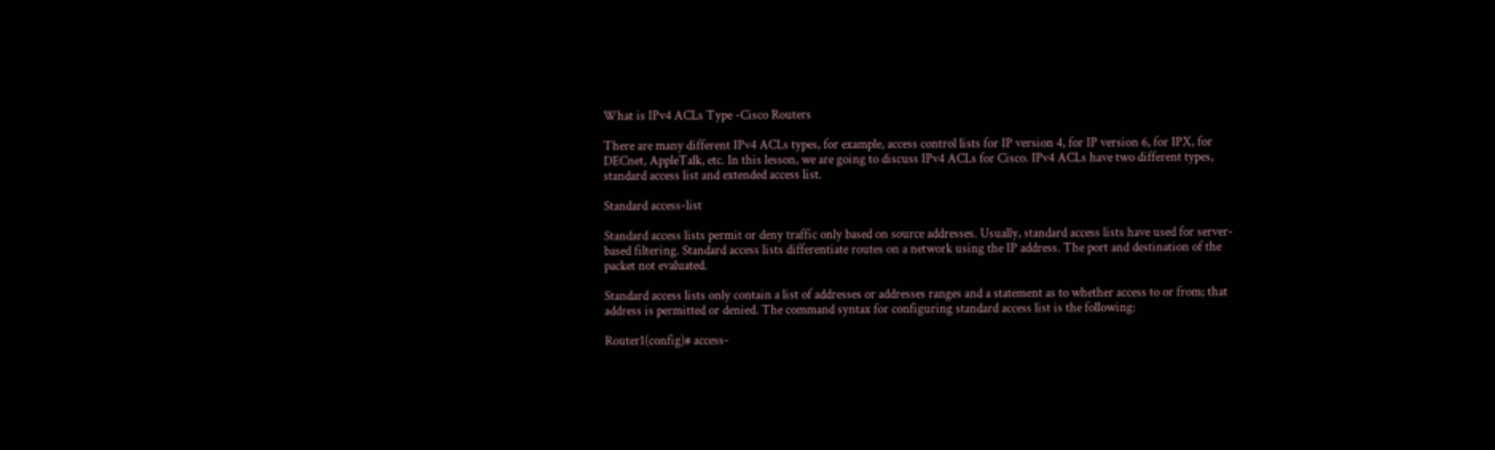What is IPv4 ACLs Type -Cisco Routers

There are many different IPv4 ACLs types, for example, access control lists for IP version 4, for IP version 6, for IPX, for DECnet, AppleTalk, etc. In this lesson, we are going to discuss IPv4 ACLs for Cisco. IPv4 ACLs have two different types, standard access list and extended access list.

Standard access-list

Standard access lists permit or deny traffic only based on source addresses. Usually, standard access lists have used for server-based filtering. Standard access lists differentiate routes on a network using the IP address. The port and destination of the packet not evaluated.

Standard access lists only contain a list of addresses or addresses ranges and a statement as to whether access to or from; that address is permitted or denied. The command syntax for configuring standard access list is the following:

Router1(config)# access-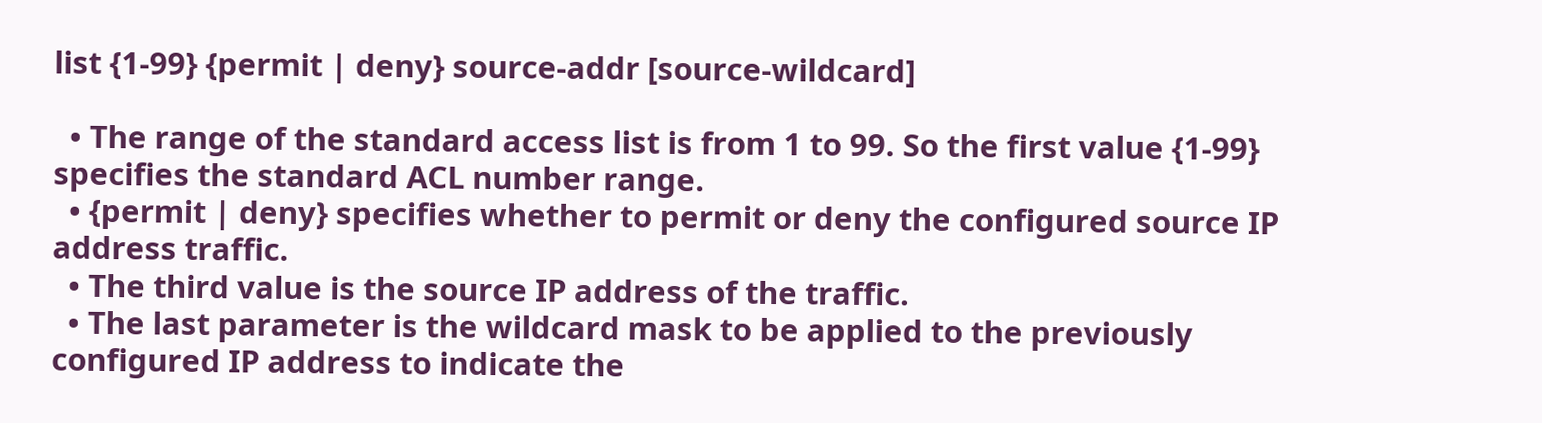list {1-99} {permit | deny} source-addr [source-wildcard]

  • The range of the standard access list is from 1 to 99. So the first value {1-99} specifies the standard ACL number range.
  • {permit | deny} specifies whether to permit or deny the configured source IP address traffic.
  • The third value is the source IP address of the traffic.
  • The last parameter is the wildcard mask to be applied to the previously configured IP address to indicate the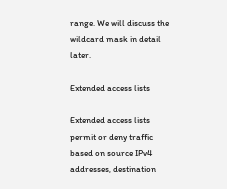range. We will discuss the wildcard mask in detail later.

Extended access lists

Extended access lists permit or deny traffic based on source IPv4 addresses, destination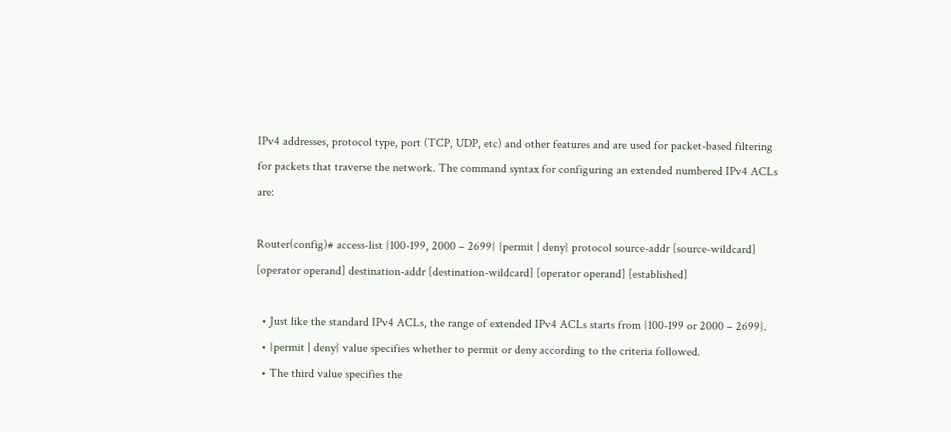IPv4 addresses, protocol type, port (TCP, UDP, etc) and other features and are used for packet-based filtering for packets that traverse the network. The command syntax for configuring an extended numbered IPv4 ACLs are:

Router(config)# access-list {100-199, 2000 – 2699} {permit | deny} protocol source-addr [source-wildcard] [operator operand] destination-addr [destination-wildcard] [operator operand] [established]

  • Just like the standard IPv4 ACLs, the range of extended IPv4 ACLs starts from {100-199 or 2000 – 2699}.
  • {permit | deny} value specifies whether to permit or deny according to the criteria followed.
  • The third value specifies the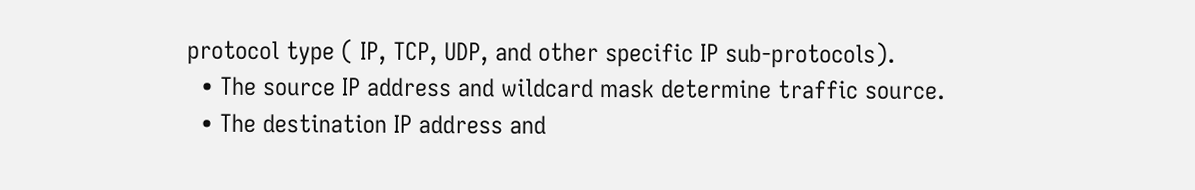protocol type ( IP, TCP, UDP, and other specific IP sub-protocols).
  • The source IP address and wildcard mask determine traffic source.
  • The destination IP address and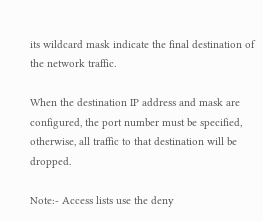its wildcard mask indicate the final destination of the network traffic.

When the destination IP address and mask are configured, the port number must be specified, otherwise, all traffic to that destination will be dropped.

Note:- Access lists use the deny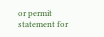or permit statement for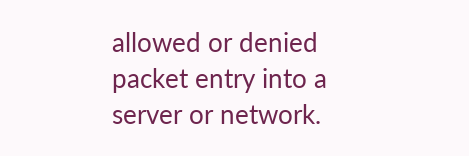allowed or denied packet entry into a server or network.